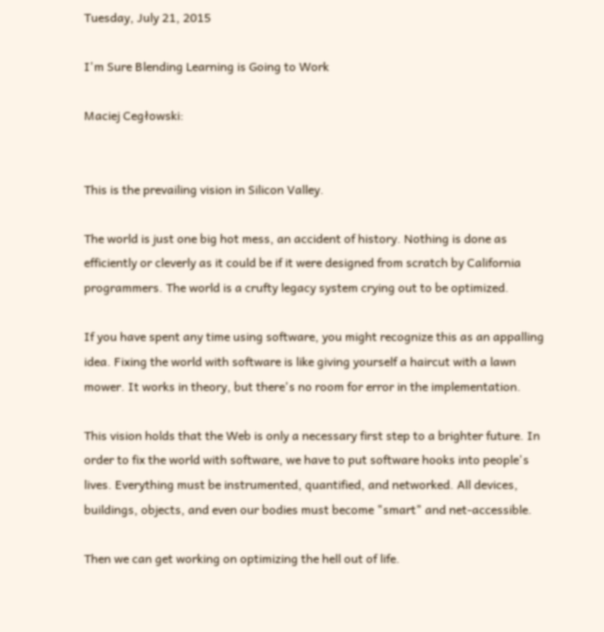Tuesday, July 21, 2015

I'm Sure Blending Learning is Going to Work

Maciej Cegłowski:


This is the prevailing vision in Silicon Valley.

The world is just one big hot mess, an accident of history. Nothing is done as efficiently or cleverly as it could be if it were designed from scratch by California programmers. The world is a crufty legacy system crying out to be optimized.

If you have spent any time using software, you might recognize this as an appalling idea. Fixing the world with software is like giving yourself a haircut with a lawn mower. It works in theory, but there's no room for error in the implementation.

This vision holds that the Web is only a necessary first step to a brighter future. In order to fix the world with software, we have to put software hooks into people's lives. Everything must be instrumented, quantified, and networked. All devices, buildings, objects, and even our bodies must become "smart" and net-accessible.

Then we can get working on optimizing the hell out of life.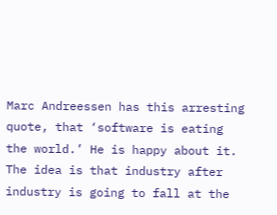Marc Andreessen has this arresting quote, that ‘software is eating the world.’ He is happy about it. The idea is that industry after industry is going to fall at the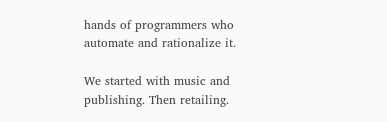hands of programmers who automate and rationalize it.

We started with music and publishing. Then retailing.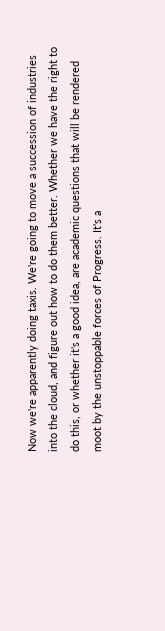Now we're apparently doing taxis. We're going to move a succession of industries into the cloud, and figure out how to do them better. Whether we have the right to do this, or whether it's a good idea, are academic questions that will be rendered moot by the unstoppable forces of Progress. It's a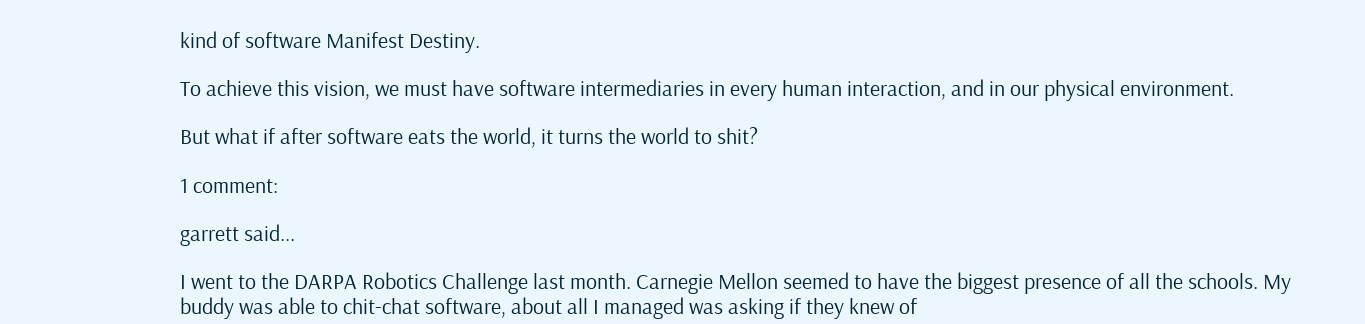kind of software Manifest Destiny.

To achieve this vision, we must have software intermediaries in every human interaction, and in our physical environment.

But what if after software eats the world, it turns the world to shit?

1 comment:

garrett said...

I went to the DARPA Robotics Challenge last month. Carnegie Mellon seemed to have the biggest presence of all the schools. My buddy was able to chit-chat software, about all I managed was asking if they knew of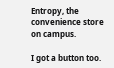Entropy, the convenience store on campus.

I got a button too.